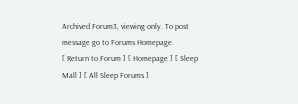Archived Forum3, viewing only. To post message go to Forums Homepage.
[ Return to Forum ] [ Homepage ] [ Sleep Mall ] [ All Sleep Forums ]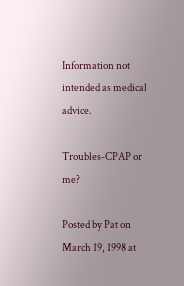Information not intended as medical advice.

Troubles-CPAP or me?

Posted by Pat on March 19, 1998 at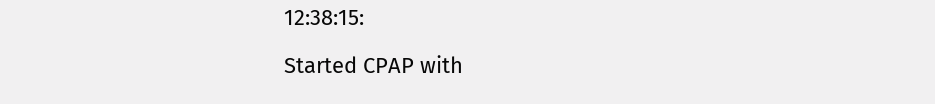12:38:15:

Started CPAP with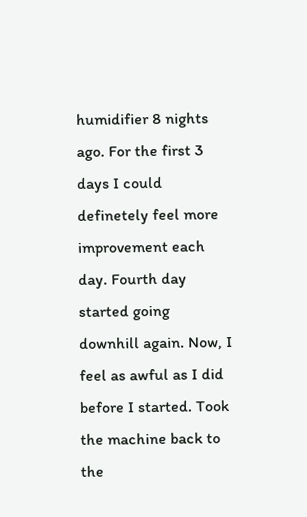humidifier 8 nights ago. For the first 3 days I could definetely feel more improvement each day. Fourth day started going downhill again. Now, I feel as awful as I did before I started. Took the machine back to the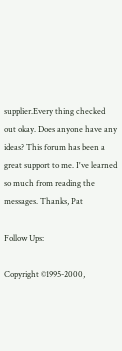supplier.Every thing checked out okay. Does anyone have any ideas? This forum has been a great support to me. I've learned so much from reading the messages. Thanks, Pat

Follow Ups:

Copyright ©1995-2000,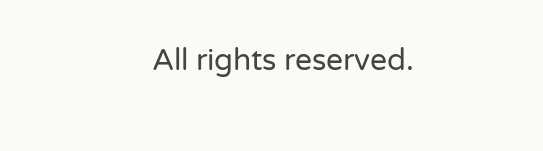All rights reserved.